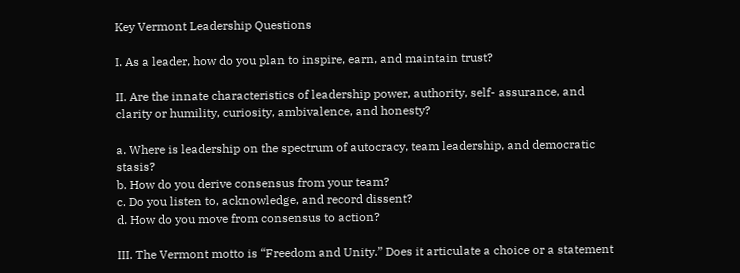Key Vermont Leadership Questions

I. As a leader, how do you plan to inspire, earn, and maintain trust?

II. Are the innate characteristics of leadership power, authority, self- assurance, and clarity or humility, curiosity, ambivalence, and honesty?

a. Where is leadership on the spectrum of autocracy, team leadership, and democratic stasis?
b. How do you derive consensus from your team?
c. Do you listen to, acknowledge, and record dissent?
d. How do you move from consensus to action?

III. The Vermont motto is “Freedom and Unity.” Does it articulate a choice or a statement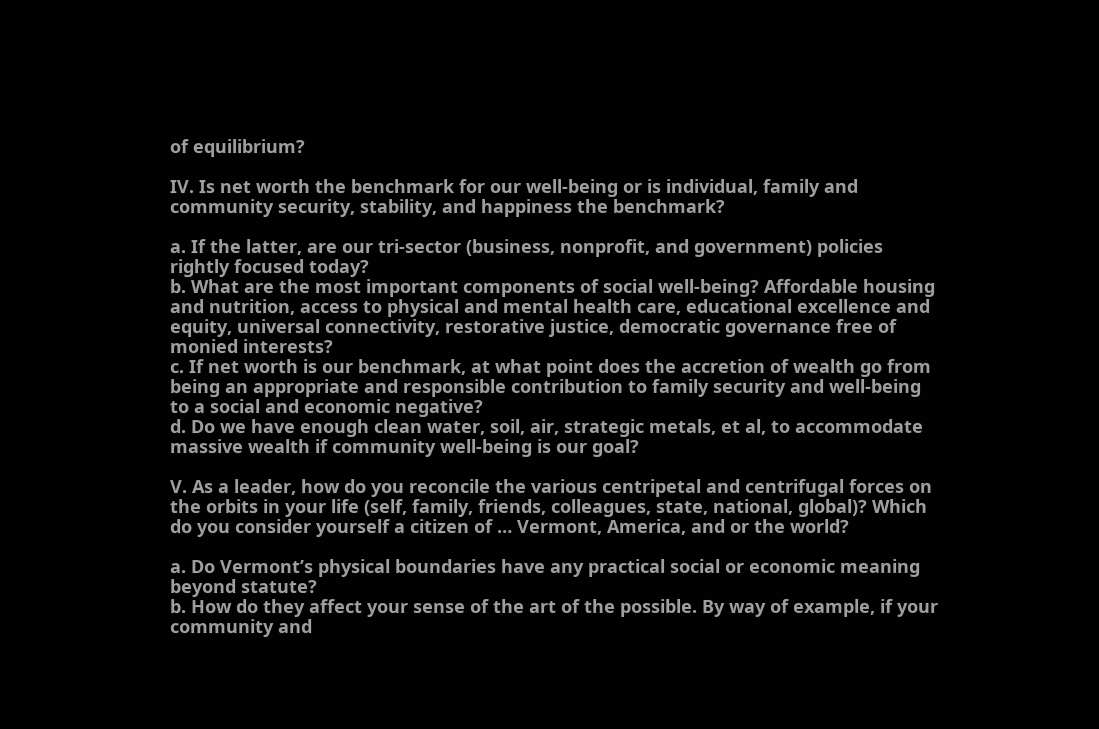of equilibrium?

IV. Is net worth the benchmark for our well-being or is individual, family and community security, stability, and happiness the benchmark?

a. If the latter, are our tri-sector (business, nonprofit, and government) policies rightly focused today?
b. What are the most important components of social well-being? Affordable housing and nutrition, access to physical and mental health care, educational excellence and equity, universal connectivity, restorative justice, democratic governance free of monied interests?
c. If net worth is our benchmark, at what point does the accretion of wealth go from being an appropriate and responsible contribution to family security and well-being to a social and economic negative?
d. Do we have enough clean water, soil, air, strategic metals, et al, to accommodate massive wealth if community well-being is our goal?

V. As a leader, how do you reconcile the various centripetal and centrifugal forces on the orbits in your life (self, family, friends, colleagues, state, national, global)? Which do you consider yourself a citizen of … Vermont, America, and or the world?

a. Do Vermont’s physical boundaries have any practical social or economic meaning beyond statute?
b. How do they affect your sense of the art of the possible. By way of example, if your community and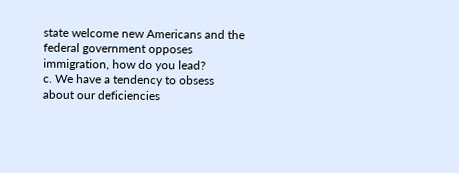state welcome new Americans and the federal government opposes immigration, how do you lead?
c. We have a tendency to obsess about our deficiencies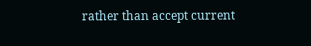rather than accept current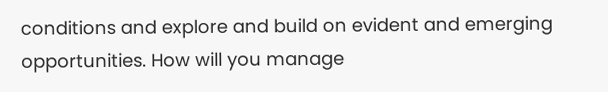conditions and explore and build on evident and emerging opportunities. How will you manage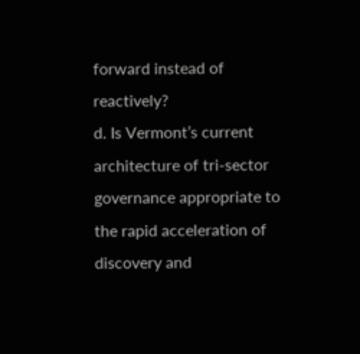forward instead of reactively?
d. Is Vermont’s current architecture of tri-sector governance appropriate to the rapid acceleration of discovery and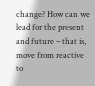change? How can we lead for the present and future – that is, move from reactive to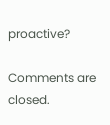proactive?

Comments are closed.